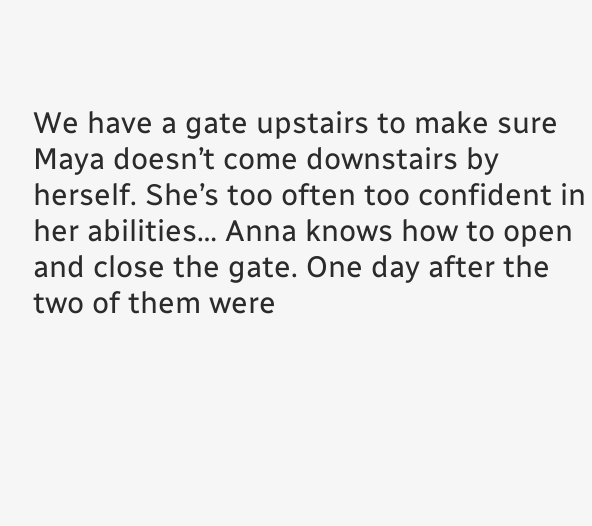We have a gate upstairs to make sure Maya doesn’t come downstairs by herself. She’s too often too confident in her abilities… Anna knows how to open and close the gate. One day after the two of them were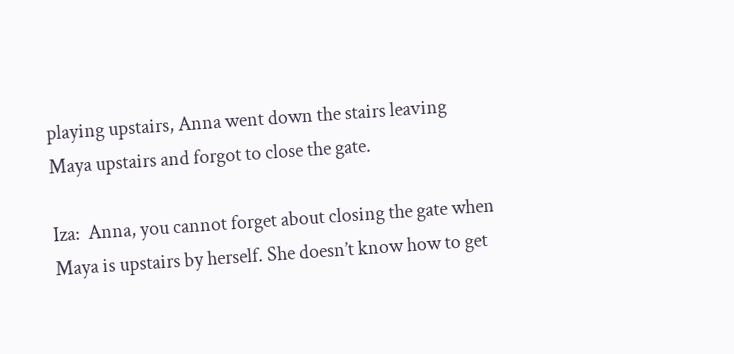playing upstairs, Anna went down the stairs leaving Maya upstairs and forgot to close the gate.

Iza:  Anna, you cannot forget about closing the gate when Maya is upstairs by herself. She doesn’t know how to get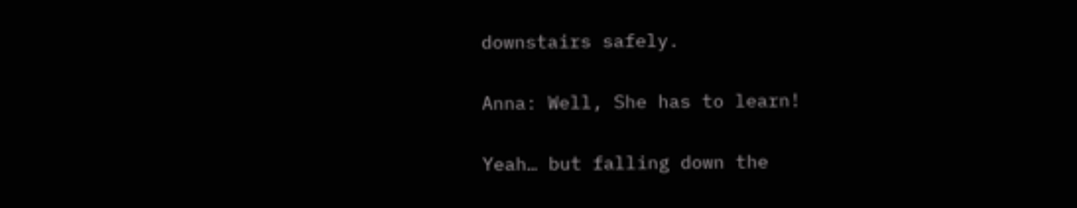downstairs safely.

Anna: Well, She has to learn!

Yeah… but falling down the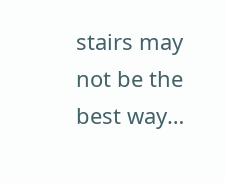stairs may not be the best way…